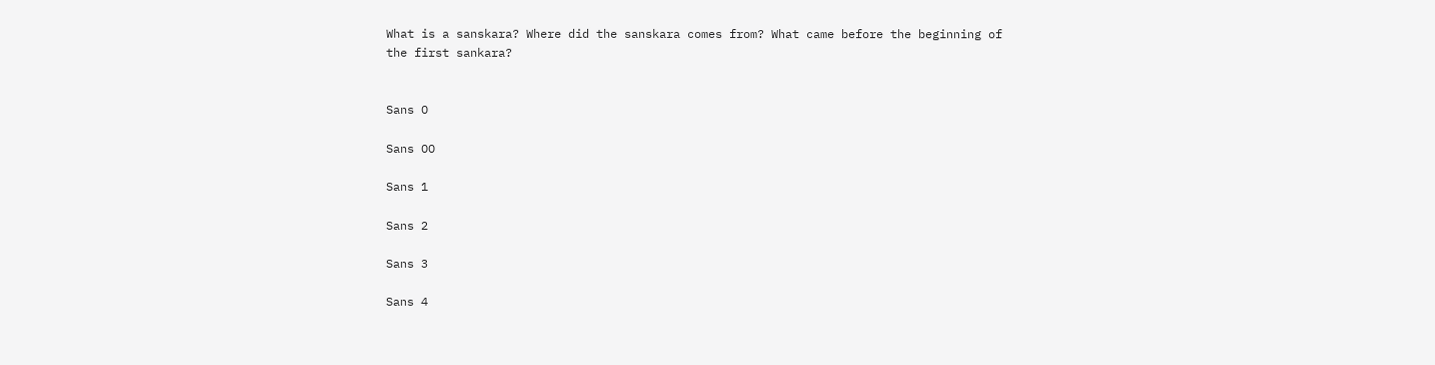What is a sanskara? Where did the sanskara comes from? What came before the beginning of the first sankara?


Sans O

Sans OO

Sans 1

Sans 2

Sans 3

Sans 4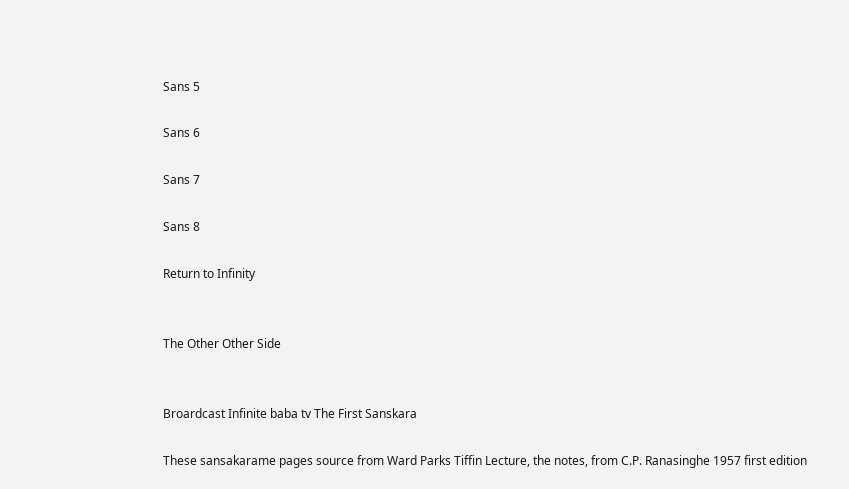Sans 5

Sans 6

Sans 7

Sans 8

Return to Infinity


The Other Other Side


Broardcast Infinite baba tv The First Sanskara

These sansakarame pages source from Ward Parks Tiffin Lecture, the notes, from C.P. Ranasinghe 1957 first edition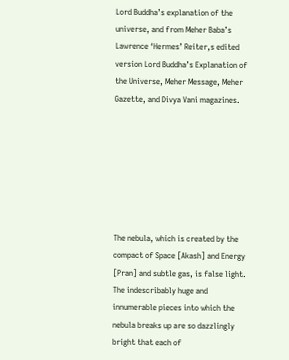Lord Buddha’s explanation of the universe, and from Meher Baba’s Lawrence ‘Hermes’ Reiter,s edited version Lord Buddha’s Explanation of the Universe, Meher Message, Meher Gazette, and Divya Vani magazines.







The nebula, which is created by the compact of Space [Akash] and Energy [Pran] and subtle gas, is false light. The indescribably huge and innumerable pieces into which the nebula breaks up are so dazzlingly bright that each of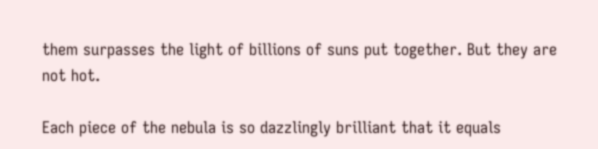them surpasses the light of billions of suns put together. But they are not hot.

Each piece of the nebula is so dazzlingly brilliant that it equals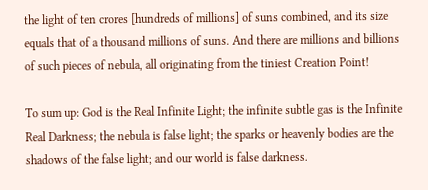the light of ten crores [hundreds of millions] of suns combined, and its size equals that of a thousand millions of suns. And there are millions and billions of such pieces of nebula, all originating from the tiniest Creation Point!

To sum up: God is the Real Infinite Light; the infinite subtle gas is the Infinite Real Darkness; the nebula is false light; the sparks or heavenly bodies are the shadows of the false light; and our world is false darkness.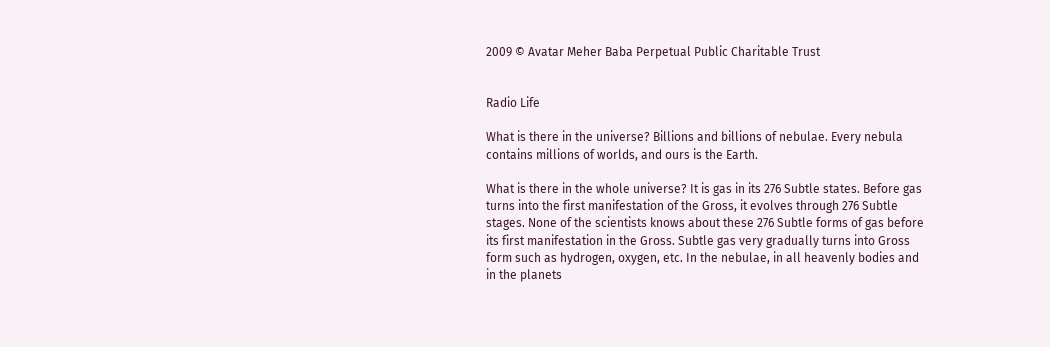2009 © Avatar Meher Baba Perpetual Public Charitable Trust


Radio Life

What is there in the universe? Billions and billions of nebulae. Every nebula contains millions of worlds, and ours is the Earth.

What is there in the whole universe? It is gas in its 276 Subtle states. Before gas turns into the first manifestation of the Gross, it evolves through 276 Subtle stages. None of the scientists knows about these 276 Subtle forms of gas before its first manifestation in the Gross. Subtle gas very gradually turns into Gross form such as hydrogen, oxygen, etc. In the nebulae, in all heavenly bodies and in the planets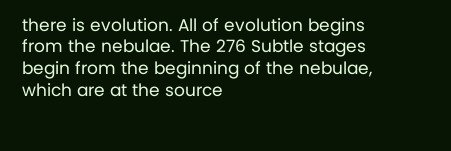there is evolution. All of evolution begins from the nebulae. The 276 Subtle stages begin from the beginning of the nebulae, which are at the source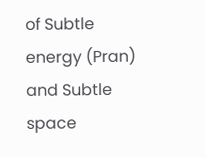of Subtle energy (Pran) and Subtle space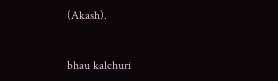(Akash).


bhau kalchuri